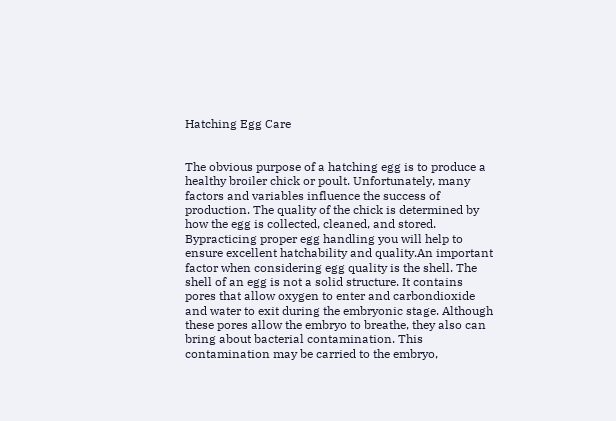Hatching Egg Care


The obvious purpose of a hatching egg is to produce a healthy broiler chick or poult. Unfortunately, many factors and variables influence the success of production. The quality of the chick is determined by how the egg is collected, cleaned, and stored. Bypracticing proper egg handling you will help to ensure excellent hatchability and quality.An important factor when considering egg quality is the shell. The shell of an egg is not a solid structure. It contains pores that allow oxygen to enter and carbondioxide and water to exit during the embryonic stage. Although these pores allow the embryo to breathe, they also can bring about bacterial contamination. This contamination may be carried to the embryo,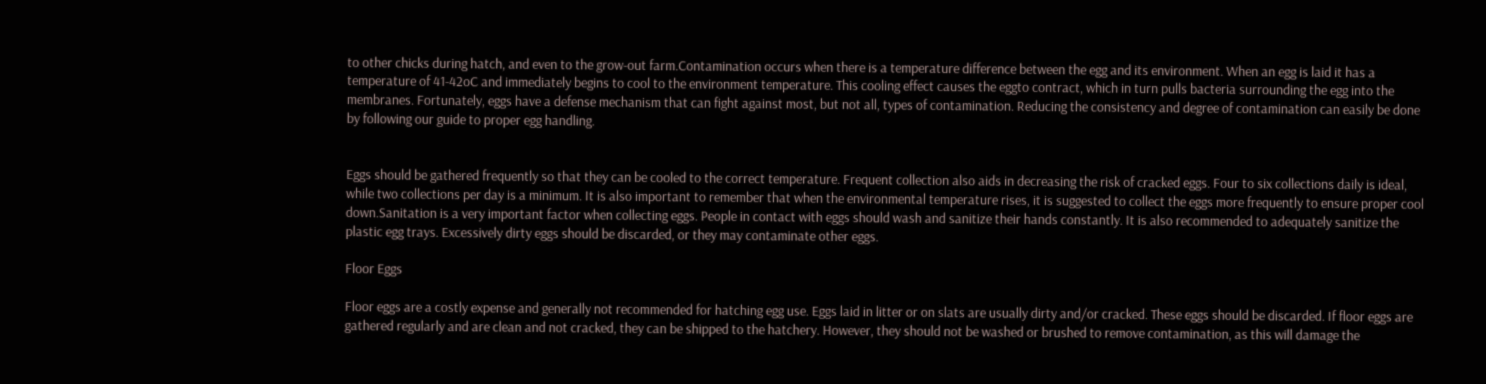to other chicks during hatch, and even to the grow-out farm.Contamination occurs when there is a temperature difference between the egg and its environment. When an egg is laid it has a temperature of 41-42oC and immediately begins to cool to the environment temperature. This cooling effect causes the eggto contract, which in turn pulls bacteria surrounding the egg into the membranes. Fortunately, eggs have a defense mechanism that can fight against most, but not all, types of contamination. Reducing the consistency and degree of contamination can easily be done by following our guide to proper egg handling.


Eggs should be gathered frequently so that they can be cooled to the correct temperature. Frequent collection also aids in decreasing the risk of cracked eggs. Four to six collections daily is ideal, while two collections per day is a minimum. It is also important to remember that when the environmental temperature rises, it is suggested to collect the eggs more frequently to ensure proper cool down.Sanitation is a very important factor when collecting eggs. People in contact with eggs should wash and sanitize their hands constantly. It is also recommended to adequately sanitize the plastic egg trays. Excessively dirty eggs should be discarded, or they may contaminate other eggs.

Floor Eggs

Floor eggs are a costly expense and generally not recommended for hatching egg use. Eggs laid in litter or on slats are usually dirty and/or cracked. These eggs should be discarded. If floor eggs are gathered regularly and are clean and not cracked, they can be shipped to the hatchery. However, they should not be washed or brushed to remove contamination, as this will damage the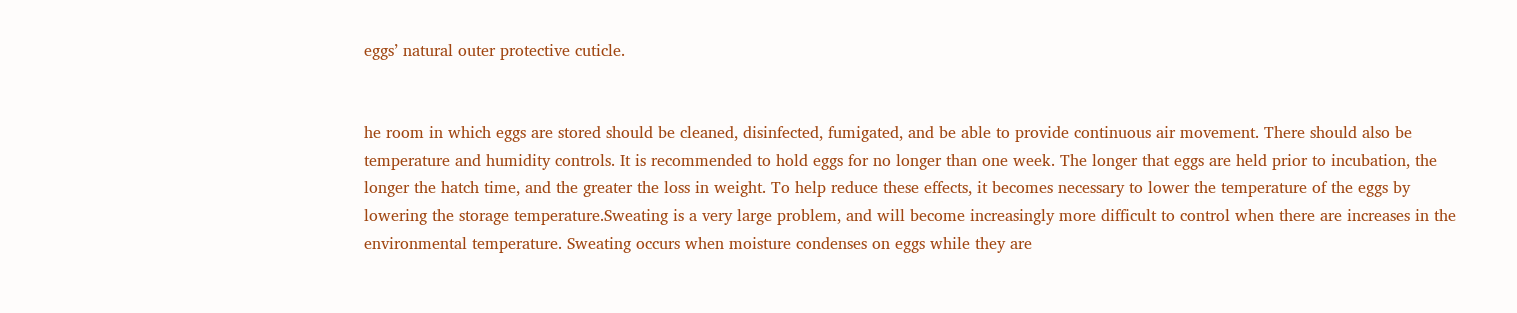eggs’ natural outer protective cuticle.


he room in which eggs are stored should be cleaned, disinfected, fumigated, and be able to provide continuous air movement. There should also be temperature and humidity controls. It is recommended to hold eggs for no longer than one week. The longer that eggs are held prior to incubation, the longer the hatch time, and the greater the loss in weight. To help reduce these effects, it becomes necessary to lower the temperature of the eggs by lowering the storage temperature.Sweating is a very large problem, and will become increasingly more difficult to control when there are increases in the environmental temperature. Sweating occurs when moisture condenses on eggs while they are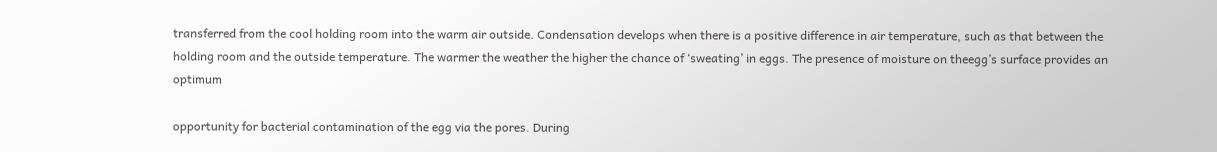transferred from the cool holding room into the warm air outside. Condensation develops when there is a positive difference in air temperature, such as that between the holding room and the outside temperature. The warmer the weather the higher the chance of ‘sweating’ in eggs. The presence of moisture on theegg’s surface provides an optimum

opportunity for bacterial contamination of the egg via the pores. During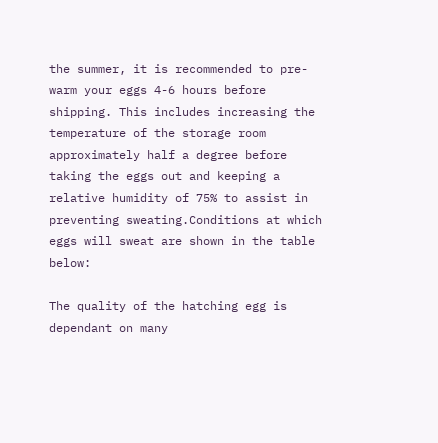the summer, it is recommended to pre-warm your eggs 4-6 hours before shipping. This includes increasing the temperature of the storage room approximately half a degree before taking the eggs out and keeping a relative humidity of 75% to assist in preventing sweating.Conditions at which eggs will sweat are shown in the table below:

The quality of the hatching egg is dependant on many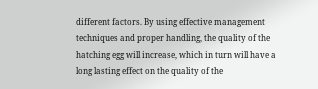different factors. By using effective management techniques and proper handling, the quality of the hatching egg will increase, which in turn will have a long lasting effect on the quality of the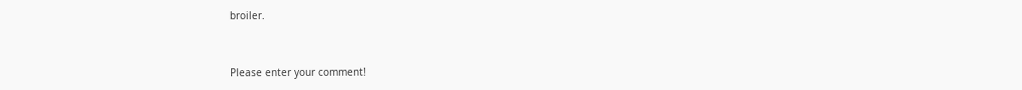broiler.


Please enter your comment!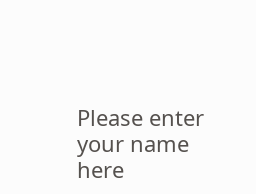Please enter your name here